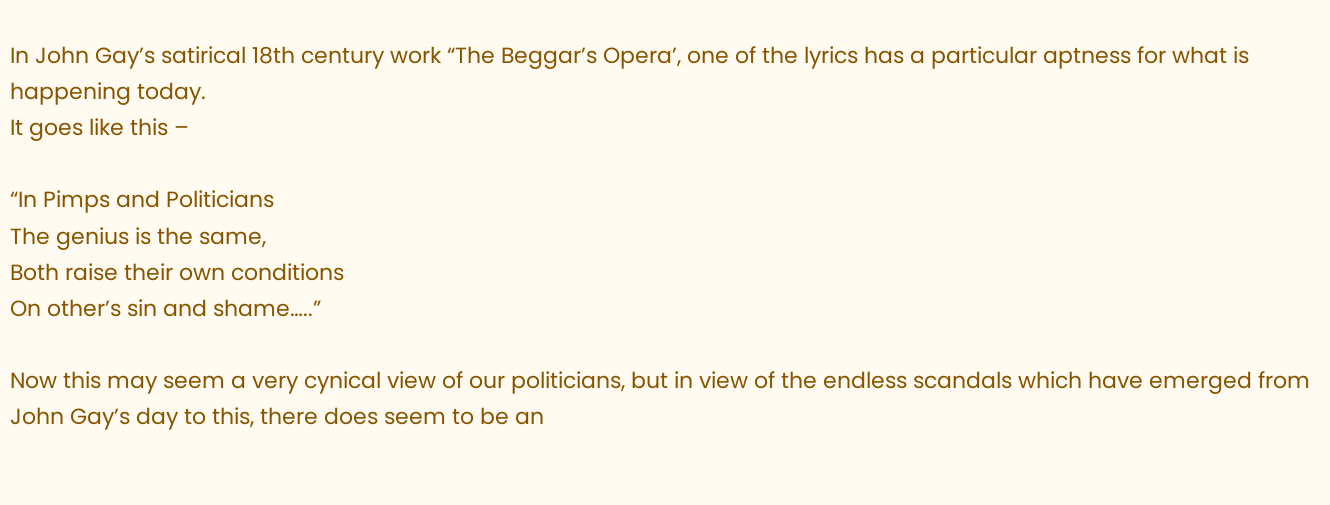In John Gay’s satirical 18th century work “The Beggar’s Opera’, one of the lyrics has a particular aptness for what is happening today.
It goes like this –

“In Pimps and Politicians
The genius is the same,
Both raise their own conditions
On other’s sin and shame…..”

Now this may seem a very cynical view of our politicians, but in view of the endless scandals which have emerged from John Gay’s day to this, there does seem to be an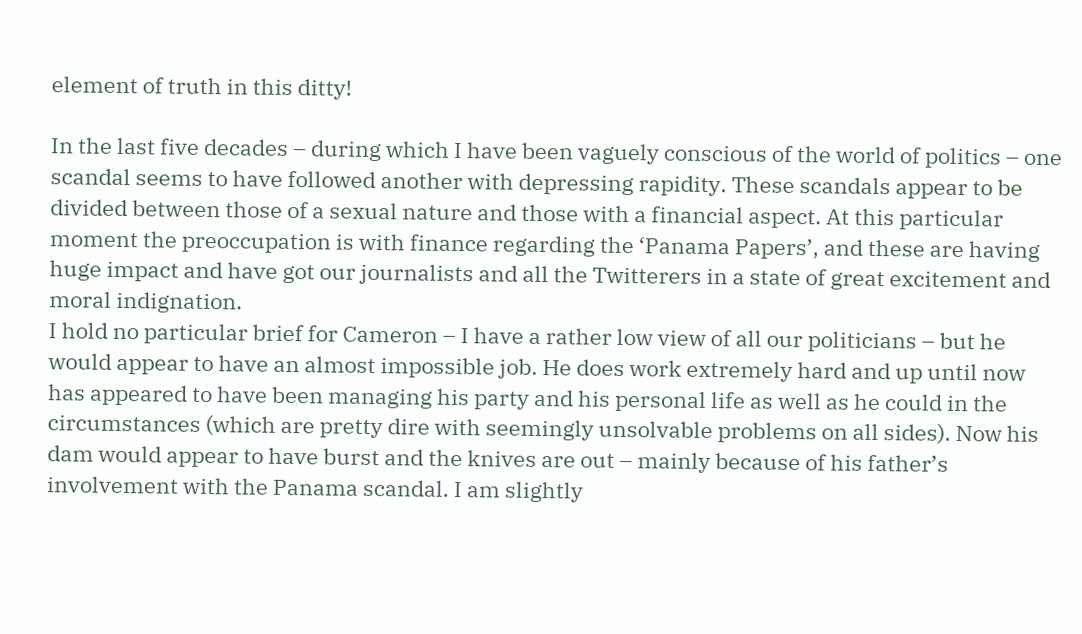element of truth in this ditty!

In the last five decades – during which I have been vaguely conscious of the world of politics – one scandal seems to have followed another with depressing rapidity. These scandals appear to be divided between those of a sexual nature and those with a financial aspect. At this particular moment the preoccupation is with finance regarding the ‘Panama Papers’, and these are having huge impact and have got our journalists and all the Twitterers in a state of great excitement and moral indignation.
I hold no particular brief for Cameron – I have a rather low view of all our politicians – but he would appear to have an almost impossible job. He does work extremely hard and up until now has appeared to have been managing his party and his personal life as well as he could in the circumstances (which are pretty dire with seemingly unsolvable problems on all sides). Now his dam would appear to have burst and the knives are out – mainly because of his father’s involvement with the Panama scandal. I am slightly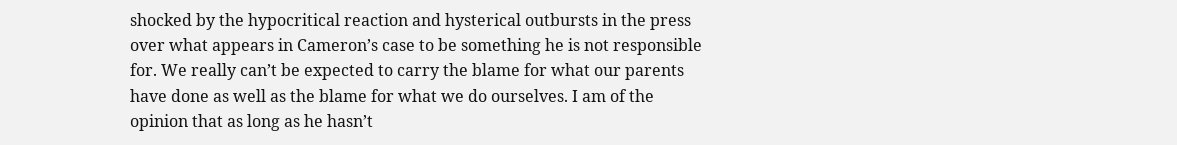shocked by the hypocritical reaction and hysterical outbursts in the press over what appears in Cameron’s case to be something he is not responsible for. We really can’t be expected to carry the blame for what our parents have done as well as the blame for what we do ourselves. I am of the opinion that as long as he hasn’t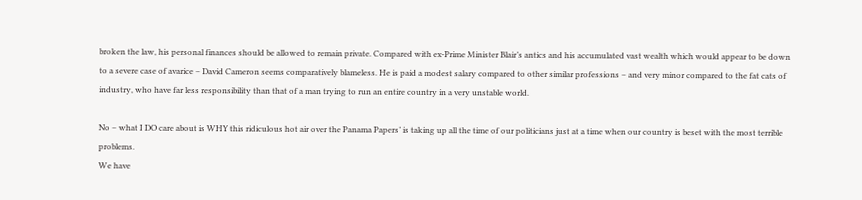broken the law, his personal finances should be allowed to remain private. Compared with ex-Prime Minister Blair’s antics and his accumulated vast wealth which would appear to be down to a severe case of avarice – David Cameron seems comparatively blameless. He is paid a modest salary compared to other similar professions – and very minor compared to the fat cats of industry, who have far less responsibility than that of a man trying to run an entire country in a very unstable world.

No – what I DO care about is WHY this ridiculous hot air over the Panama Papers’ is taking up all the time of our politicians just at a time when our country is beset with the most terrible problems.
We have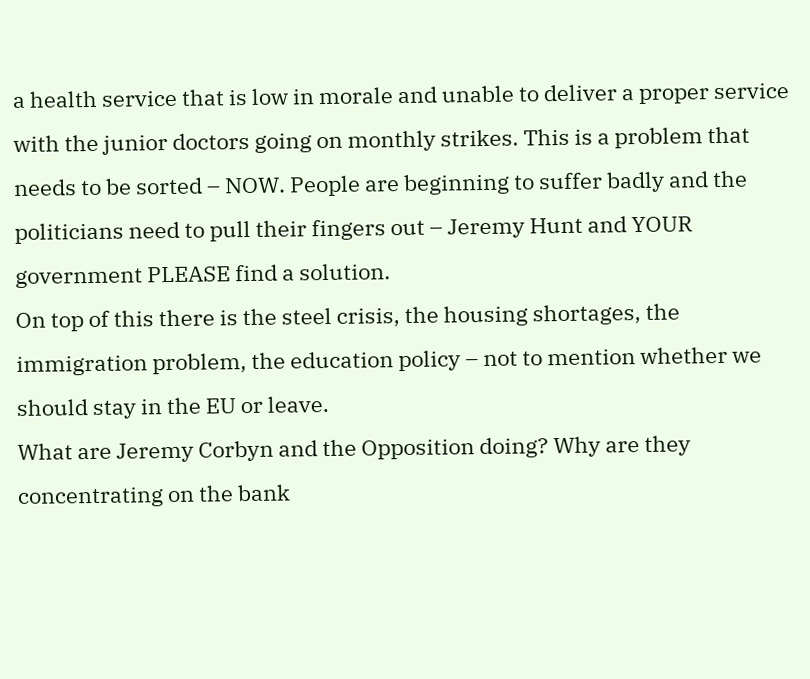a health service that is low in morale and unable to deliver a proper service with the junior doctors going on monthly strikes. This is a problem that needs to be sorted – NOW. People are beginning to suffer badly and the politicians need to pull their fingers out – Jeremy Hunt and YOUR government PLEASE find a solution.
On top of this there is the steel crisis, the housing shortages, the immigration problem, the education policy – not to mention whether we should stay in the EU or leave.
What are Jeremy Corbyn and the Opposition doing? Why are they concentrating on the bank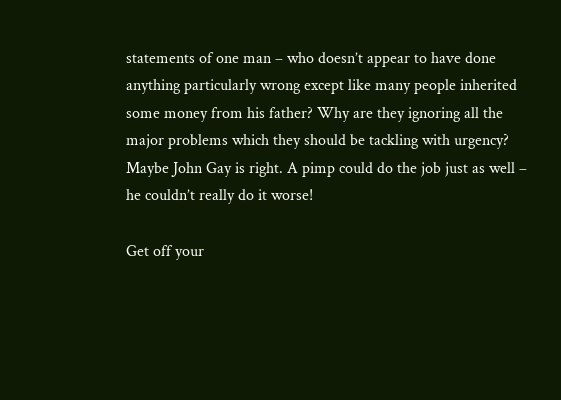statements of one man – who doesn’t appear to have done anything particularly wrong except like many people inherited some money from his father? Why are they ignoring all the major problems which they should be tackling with urgency?
Maybe John Gay is right. A pimp could do the job just as well – he couldn’t really do it worse!

Get off your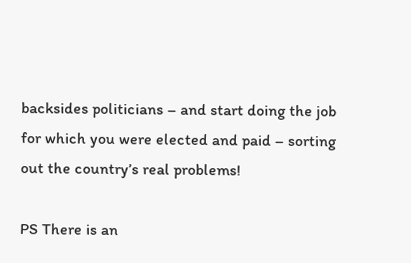backsides politicians – and start doing the job for which you were elected and paid – sorting out the country’s real problems!

PS There is an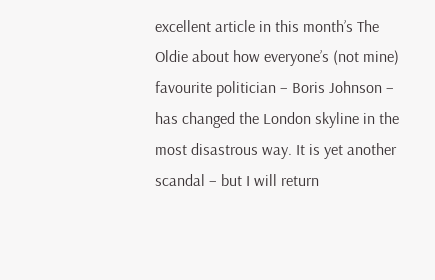excellent article in this month’s The Oldie about how everyone’s (not mine) favourite politician – Boris Johnson – has changed the London skyline in the most disastrous way. It is yet another scandal – but I will return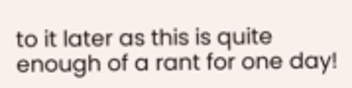to it later as this is quite enough of a rant for one day!